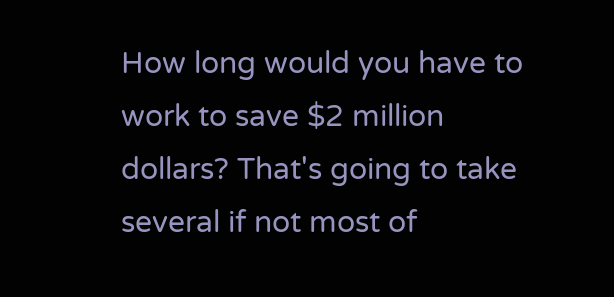How long would you have to work to save $2 million dollars? That's going to take several if not most of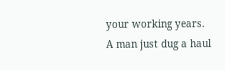your working years.
A man just dug a haul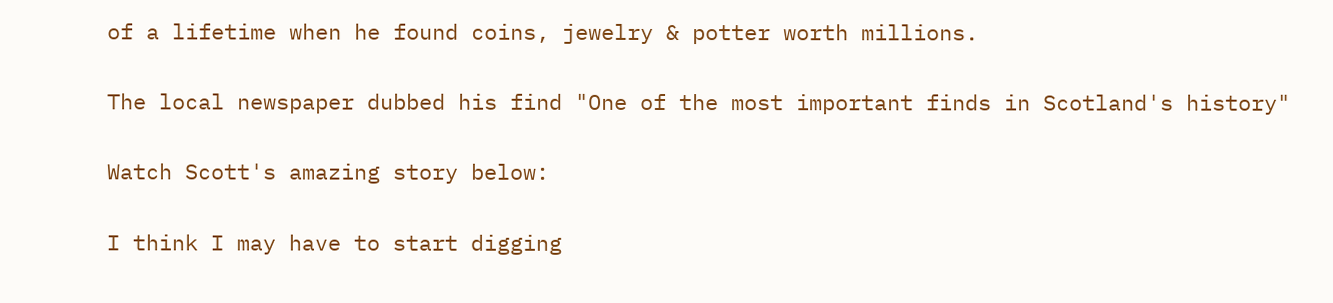of a lifetime when he found coins, jewelry & potter worth millions.

The local newspaper dubbed his find "One of the most important finds in Scotland's history"

Watch Scott's amazing story below:

I think I may have to start digging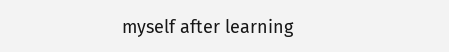myself after learning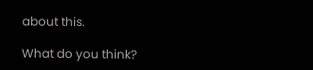about this.

What do you think?